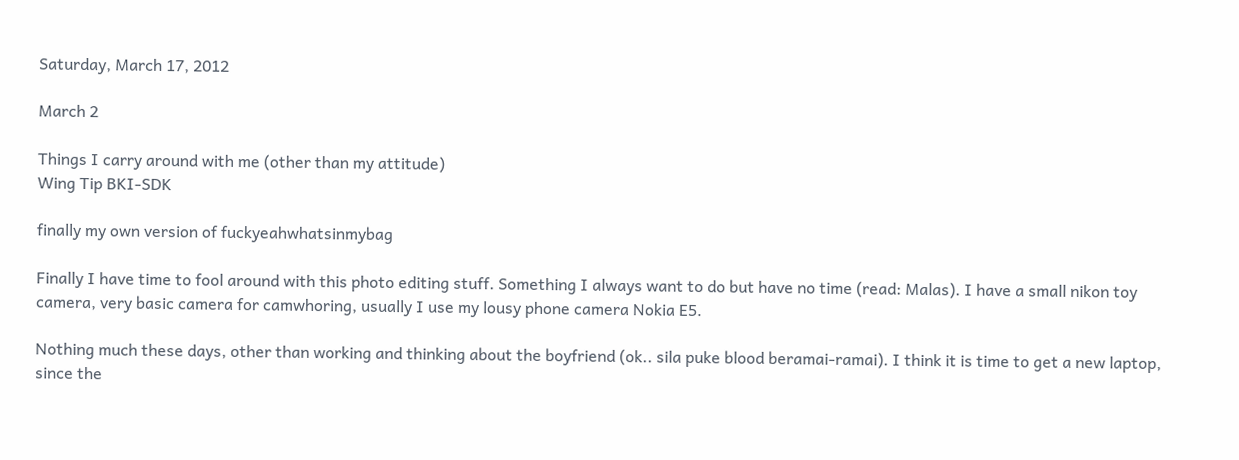Saturday, March 17, 2012

March 2

Things I carry around with me (other than my attitude)
Wing Tip BKI-SDK

finally my own version of fuckyeahwhatsinmybag

Finally I have time to fool around with this photo editing stuff. Something I always want to do but have no time (read: Malas). I have a small nikon toy camera, very basic camera for camwhoring, usually I use my lousy phone camera Nokia E5.

Nothing much these days, other than working and thinking about the boyfriend (ok.. sila puke blood beramai-ramai). I think it is time to get a new laptop, since the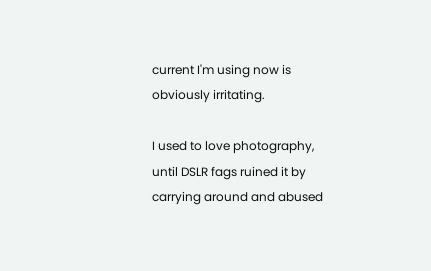current I'm using now is obviously irritating.

I used to love photography, until DSLR fags ruined it by carrying around and abused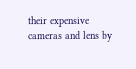their expensive cameras and lens by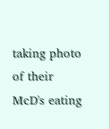taking photo of their McD's eating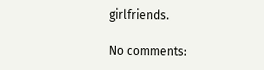girlfriends.

No comments: